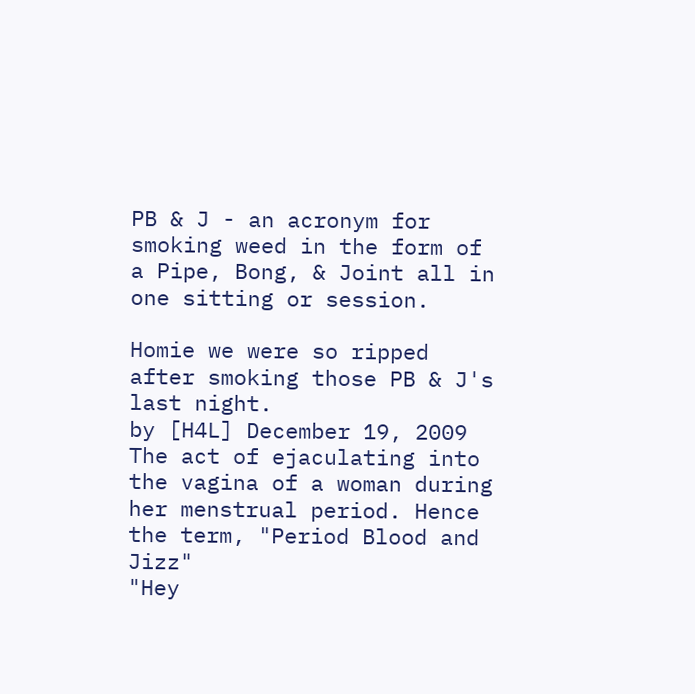PB & J - an acronym for smoking weed in the form of a Pipe, Bong, & Joint all in one sitting or session.

Homie we were so ripped after smoking those PB & J's last night.
by [H4L] December 19, 2009
The act of ejaculating into the vagina of a woman during her menstrual period. Hence the term, "Period Blood and Jizz"
"Hey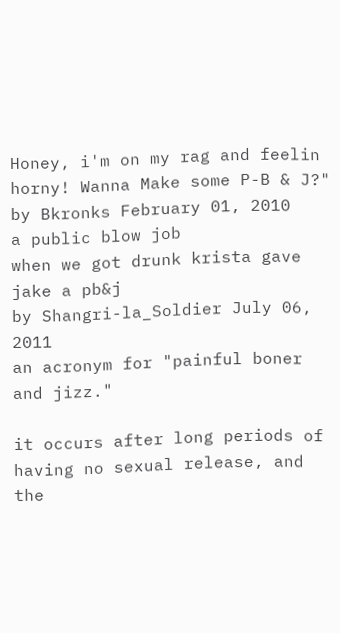Honey, i'm on my rag and feelin horny! Wanna Make some P-B & J?"
by Bkronks February 01, 2010
a public blow job
when we got drunk krista gave jake a pb&j
by Shangri-la_Soldier July 06, 2011
an acronym for "painful boner and jizz."

it occurs after long periods of having no sexual release, and the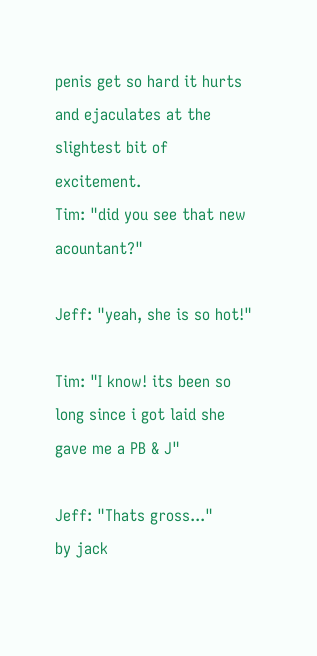penis get so hard it hurts and ejaculates at the slightest bit of excitement.
Tim: "did you see that new acountant?"

Jeff: "yeah, she is so hot!"

Tim: "I know! its been so long since i got laid she gave me a PB & J"

Jeff: "Thats gross..."
by jack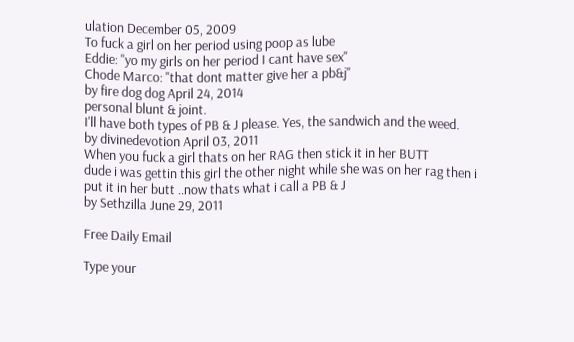ulation December 05, 2009
To fuck a girl on her period using poop as lube
Eddie: "yo my girls on her period I cant have sex"
Chode Marco: "that dont matter give her a pb&j"
by fire dog dog April 24, 2014
personal blunt & joint.
I'll have both types of PB & J please. Yes, the sandwich and the weed.
by divinedevotion April 03, 2011
When you fuck a girl thats on her RAG then stick it in her BUTT
dude i was gettin this girl the other night while she was on her rag then i put it in her butt ..now thats what i call a PB & J
by Sethzilla June 29, 2011

Free Daily Email

Type your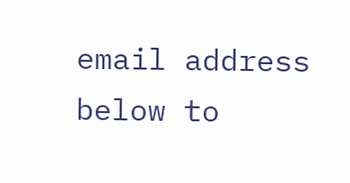email address below to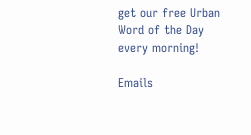get our free Urban Word of the Day every morning!

Emails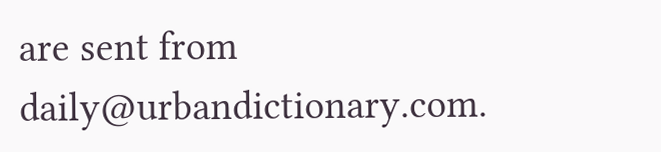are sent from daily@urbandictionary.com.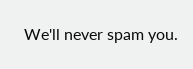We'll never spam you.